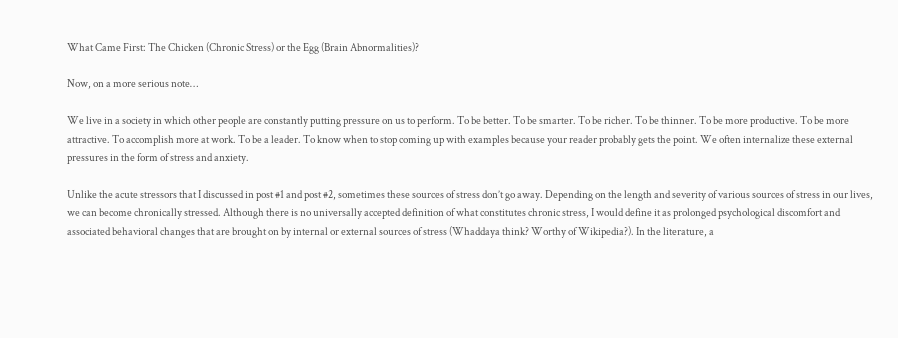What Came First: The Chicken (Chronic Stress) or the Egg (Brain Abnormalities)?

Now, on a more serious note…

We live in a society in which other people are constantly putting pressure on us to perform. To be better. To be smarter. To be richer. To be thinner. To be more productive. To be more attractive. To accomplish more at work. To be a leader. To know when to stop coming up with examples because your reader probably gets the point. We often internalize these external pressures in the form of stress and anxiety.

Unlike the acute stressors that I discussed in post #1 and post #2, sometimes these sources of stress don’t go away. Depending on the length and severity of various sources of stress in our lives, we can become chronically stressed. Although there is no universally accepted definition of what constitutes chronic stress, I would define it as prolonged psychological discomfort and associated behavioral changes that are brought on by internal or external sources of stress (Whaddaya think? Worthy of Wikipedia?). In the literature, a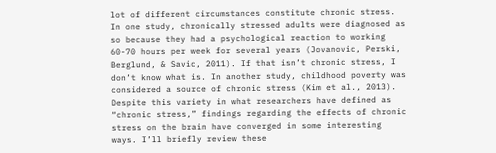lot of different circumstances constitute chronic stress. In one study, chronically stressed adults were diagnosed as so because they had a psychological reaction to working 60-70 hours per week for several years (Jovanovic, Perski, Berglund, & Savic, 2011). If that isn’t chronic stress, I don’t know what is. In another study, childhood poverty was considered a source of chronic stress (Kim et al., 2013). Despite this variety in what researchers have defined as “chronic stress,” findings regarding the effects of chronic stress on the brain have converged in some interesting ways. I’ll briefly review these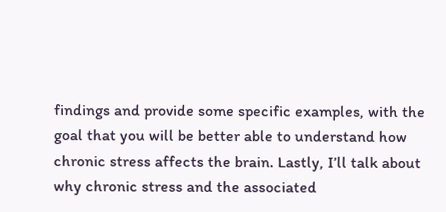findings and provide some specific examples, with the goal that you will be better able to understand how chronic stress affects the brain. Lastly, I’ll talk about why chronic stress and the associated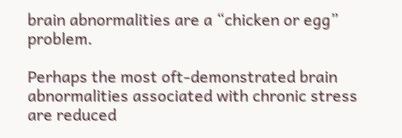brain abnormalities are a “chicken or egg” problem.

Perhaps the most oft-demonstrated brain abnormalities associated with chronic stress are reduced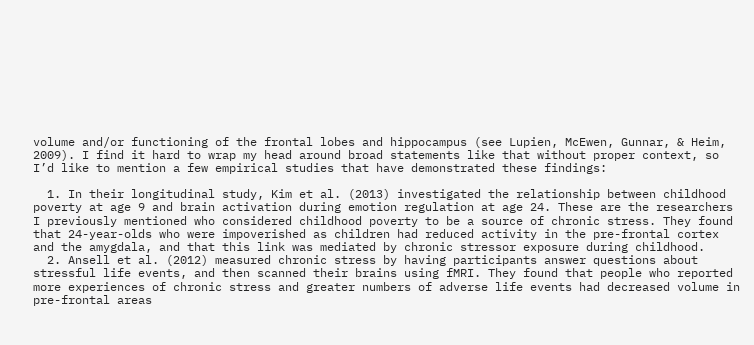volume and/or functioning of the frontal lobes and hippocampus (see Lupien, McEwen, Gunnar, & Heim, 2009). I find it hard to wrap my head around broad statements like that without proper context, so I’d like to mention a few empirical studies that have demonstrated these findings:

  1. In their longitudinal study, Kim et al. (2013) investigated the relationship between childhood poverty at age 9 and brain activation during emotion regulation at age 24. These are the researchers I previously mentioned who considered childhood poverty to be a source of chronic stress. They found that 24-year-olds who were impoverished as children had reduced activity in the pre-frontal cortex and the amygdala, and that this link was mediated by chronic stressor exposure during childhood.
  2. Ansell et al. (2012) measured chronic stress by having participants answer questions about stressful life events, and then scanned their brains using fMRI. They found that people who reported more experiences of chronic stress and greater numbers of adverse life events had decreased volume in pre-frontal areas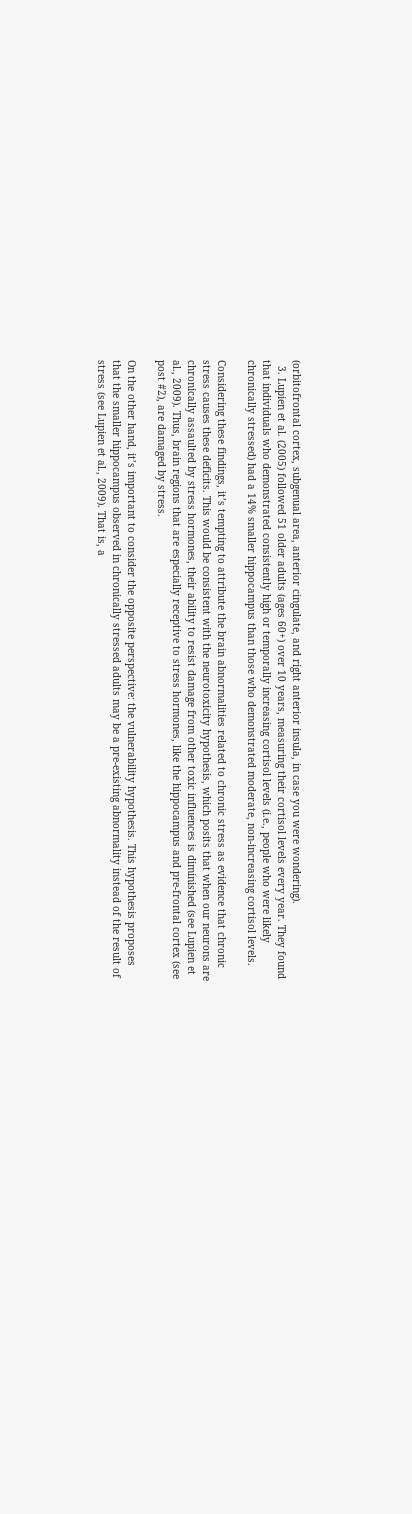(orbitofrontal cortex, subgenual area, anterior cingulate, and right anterior insula, in case you were wondering).
  3. Lupien et al. (2005) followed 51 older adults (ages 60+) over 10 years, measuring their cortisol levels every year. They found that individuals who demonstrated consistently high or temporally increasing cortisol levels (i.e., people who were likely chronically stressed) had a 14% smaller hippocampus than those who demonstrated moderate, non-increasing cortisol levels.

Considering these findings, it’s tempting to attribute the brain abnormalities related to chronic stress as evidence that chronic stress causes these deficits. This would be consistent with the neurotoxicity hypothesis, which posits that when our neurons are chronically assaulted by stress hormones, their ability to resist damage from other toxic influences is diminished (see Lupien et al., 2009). Thus, brain regions that are especially receptive to stress hormones, like the hippocampus and pre-frontal cortex (see post #2), are damaged by stress.

On the other hand, it’s important to consider the opposite perspective: the vulnerability hypothesis. This hypothesis proposes that the smaller hippocampus observed in chronically stressed adults may be a pre-existing abnormality instead of the result of stress (see Lupien et al., 2009). That is, a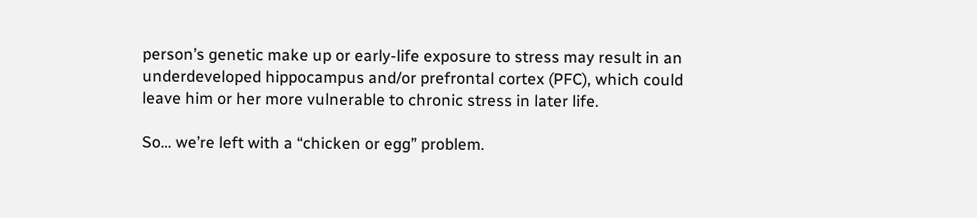person’s genetic make up or early-life exposure to stress may result in an underdeveloped hippocampus and/or prefrontal cortex (PFC), which could leave him or her more vulnerable to chronic stress in later life.

So… we’re left with a “chicken or egg” problem.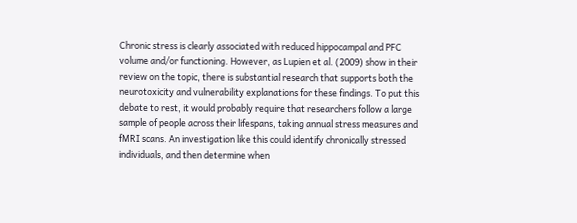Chronic stress is clearly associated with reduced hippocampal and PFC volume and/or functioning. However, as Lupien et al. (2009) show in their review on the topic, there is substantial research that supports both the neurotoxicity and vulnerability explanations for these findings. To put this debate to rest, it would probably require that researchers follow a large sample of people across their lifespans, taking annual stress measures and fMRI scans. An investigation like this could identify chronically stressed individuals, and then determine when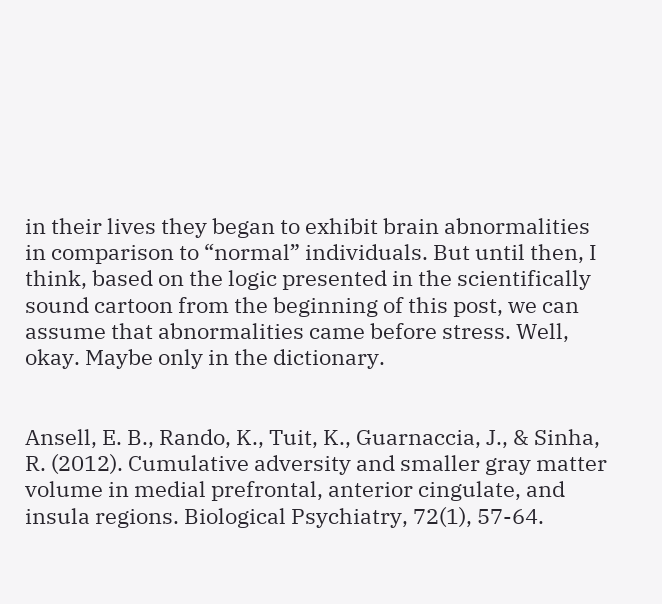in their lives they began to exhibit brain abnormalities in comparison to “normal” individuals. But until then, I think, based on the logic presented in the scientifically sound cartoon from the beginning of this post, we can assume that abnormalities came before stress. Well, okay. Maybe only in the dictionary.


Ansell, E. B., Rando, K., Tuit, K., Guarnaccia, J., & Sinha, R. (2012). Cumulative adversity and smaller gray matter volume in medial prefrontal, anterior cingulate, and insula regions. Biological Psychiatry, 72(1), 57-64.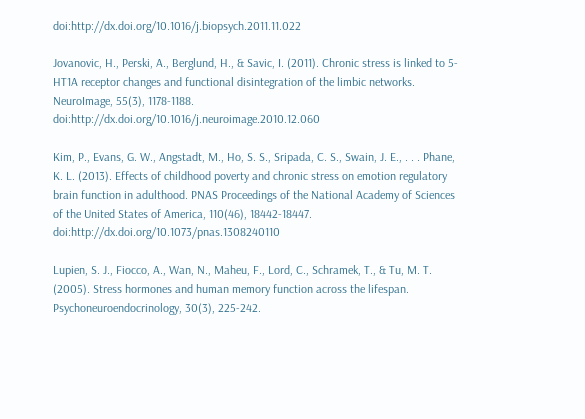doi:http://dx.doi.org/10.1016/j.biopsych.2011.11.022

Jovanovic, H., Perski, A., Berglund, H., & Savic, I. (2011). Chronic stress is linked to 5-HT1A receptor changes and functional disintegration of the limbic networks. NeuroImage, 55(3), 1178-1188. doi:http://dx.doi.org/10.1016/j.neuroimage.2010.12.060

Kim, P., Evans, G. W., Angstadt, M., Ho, S. S., Sripada, C. S., Swain, J. E., . . . Phane, K. L. (2013). Effects of childhood poverty and chronic stress on emotion regulatory brain function in adulthood. PNAS Proceedings of the National Academy of Sciences of the United States of America, 110(46), 18442-18447. doi:http://dx.doi.org/10.1073/pnas.1308240110

Lupien, S. J., Fiocco, A., Wan, N., Maheu, F., Lord, C., Schramek, T., & Tu, M. T. (2005). Stress hormones and human memory function across the lifespan. Psychoneuroendocrinology, 30(3), 225-242.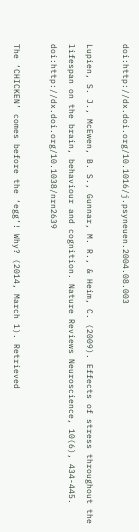doi:http://dx.doi.org/10.1016/j.psyneuen.2004.08.003

Lupien, S. J., McEwen, B. S., Gunnar, M. R., & Heim, C. (2009). Effects of stress throughout the lifespan on the brain, behaviour and cognition. Nature Reviews Neuroscience, 10(6), 434-445. doi:http://dx.doi.org/10.1038/nrn2639

The ‘CHICKEN’ comes before the ‘egg’! Why? (2014, March 1). Retrieved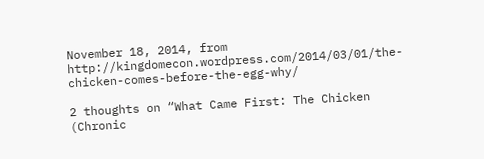November 18, 2014, from http://kingdomecon.wordpress.com/2014/03/01/the-chicken-comes-before-the-egg-why/

2 thoughts on “What Came First: The Chicken (Chronic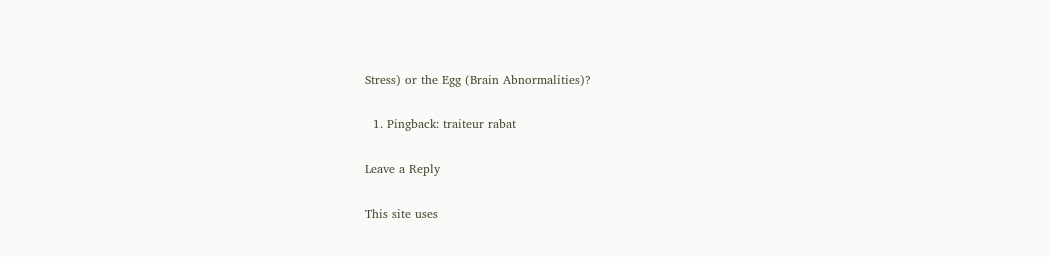Stress) or the Egg (Brain Abnormalities)?

  1. Pingback: traiteur rabat

Leave a Reply

This site uses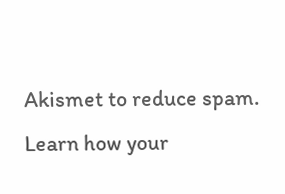Akismet to reduce spam. Learn how your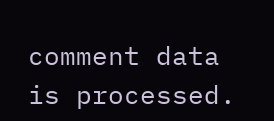comment data is processed.